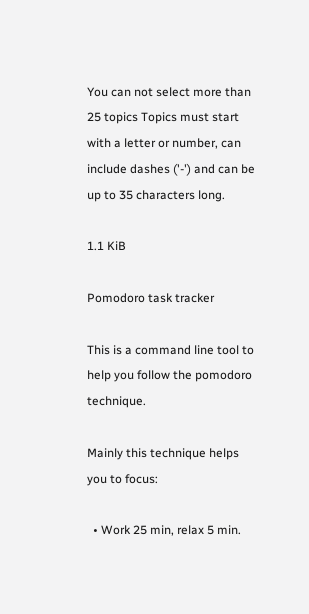You can not select more than 25 topics Topics must start with a letter or number, can include dashes ('-') and can be up to 35 characters long.

1.1 KiB

Pomodoro task tracker

This is a command line tool to help you follow the pomodoro technique.

Mainly this technique helps you to focus:

  • Work 25 min, relax 5 min.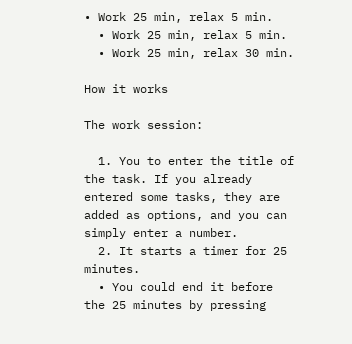• Work 25 min, relax 5 min.
  • Work 25 min, relax 5 min.
  • Work 25 min, relax 30 min.

How it works

The work session:

  1. You to enter the title of the task. If you already entered some tasks, they are added as options, and you can simply enter a number.
  2. It starts a timer for 25 minutes.
  • You could end it before the 25 minutes by pressing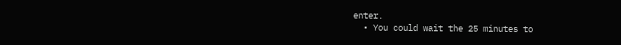enter.
  • You could wait the 25 minutes to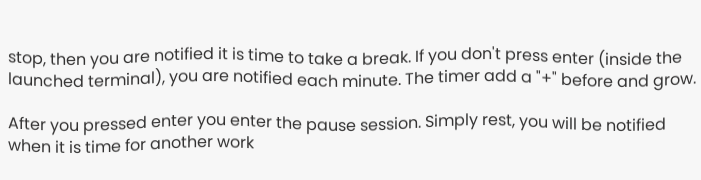stop, then you are notified it is time to take a break. If you don't press enter (inside the launched terminal), you are notified each minute. The timer add a "+" before and grow.

After you pressed enter you enter the pause session. Simply rest, you will be notified when it is time for another work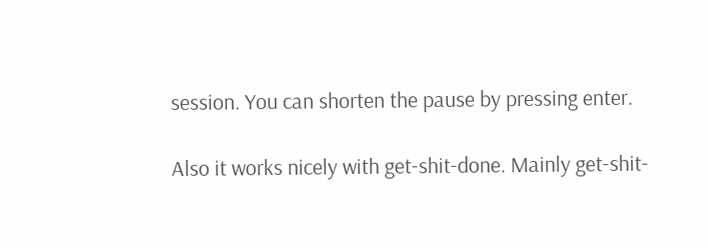session. You can shorten the pause by pressing enter.

Also it works nicely with get-shit-done. Mainly get-shit-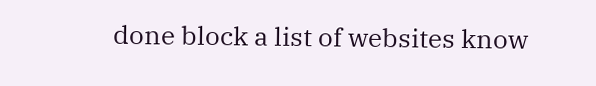done block a list of websites know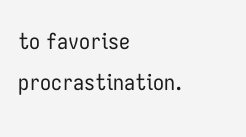to favorise procrastination.